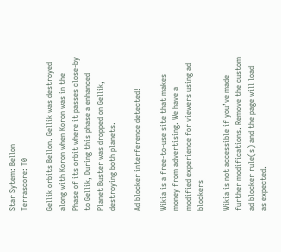Star Sytem: Bellon
Terrascore: T0

Gellik orbits Bellon. Gellik was destroyed along with Koron when Koron was in the Phase of its orbit where it passes close-by to Gellik, During this phase a enhanced Planet Buster was dropped on Gellik, destroying both planets.

Ad blocker interference detected!

Wikia is a free-to-use site that makes money from advertising. We have a modified experience for viewers using ad blockers

Wikia is not accessible if you’ve made further modifications. Remove the custom ad blocker rule(s) and the page will load as expected.